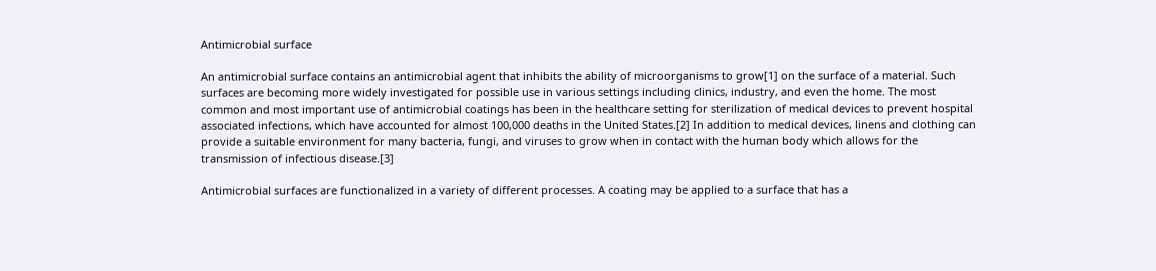Antimicrobial surface

An antimicrobial surface contains an antimicrobial agent that inhibits the ability of microorganisms to grow[1] on the surface of a material. Such surfaces are becoming more widely investigated for possible use in various settings including clinics, industry, and even the home. The most common and most important use of antimicrobial coatings has been in the healthcare setting for sterilization of medical devices to prevent hospital associated infections, which have accounted for almost 100,000 deaths in the United States.[2] In addition to medical devices, linens and clothing can provide a suitable environment for many bacteria, fungi, and viruses to grow when in contact with the human body which allows for the transmission of infectious disease.[3]

Antimicrobial surfaces are functionalized in a variety of different processes. A coating may be applied to a surface that has a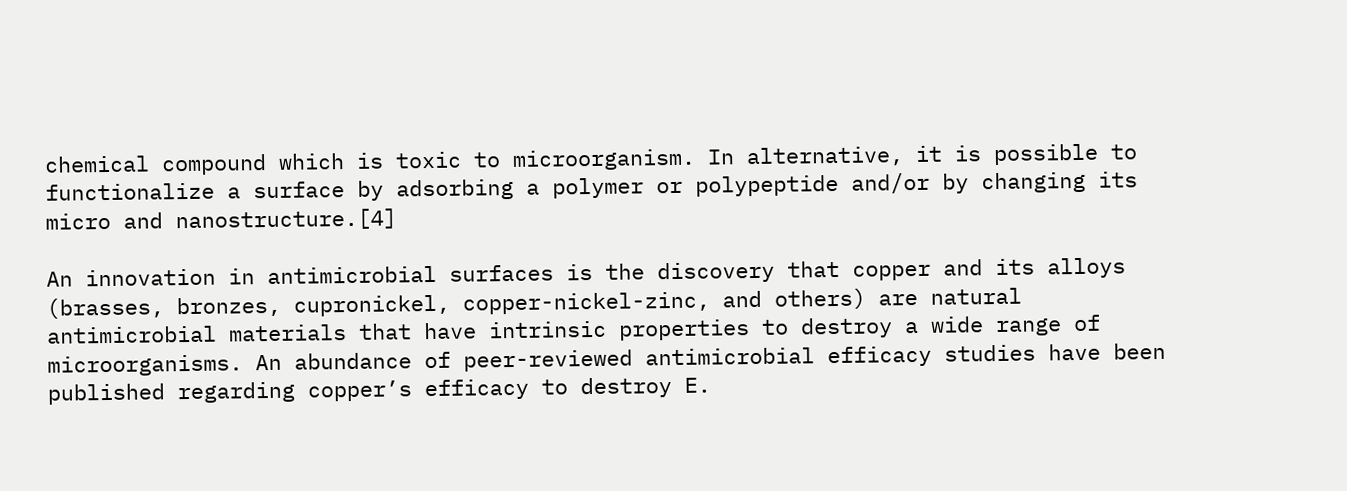chemical compound which is toxic to microorganism. In alternative, it is possible to functionalize a surface by adsorbing a polymer or polypeptide and/or by changing its micro and nanostructure.[4]

An innovation in antimicrobial surfaces is the discovery that copper and its alloys (brasses, bronzes, cupronickel, copper-nickel-zinc, and others) are natural antimicrobial materials that have intrinsic properties to destroy a wide range of microorganisms. An abundance of peer-reviewed antimicrobial efficacy studies have been published regarding copper’s efficacy to destroy E.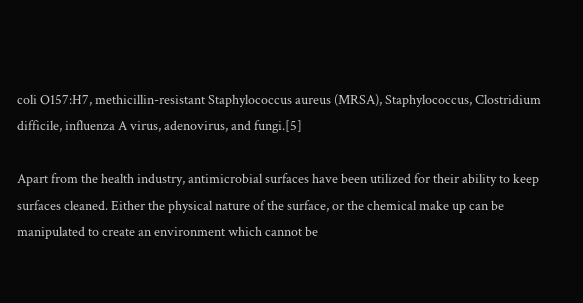coli O157:H7, methicillin-resistant Staphylococcus aureus (MRSA), Staphylococcus, Clostridium difficile, influenza A virus, adenovirus, and fungi.[5]

Apart from the health industry, antimicrobial surfaces have been utilized for their ability to keep surfaces cleaned. Either the physical nature of the surface, or the chemical make up can be manipulated to create an environment which cannot be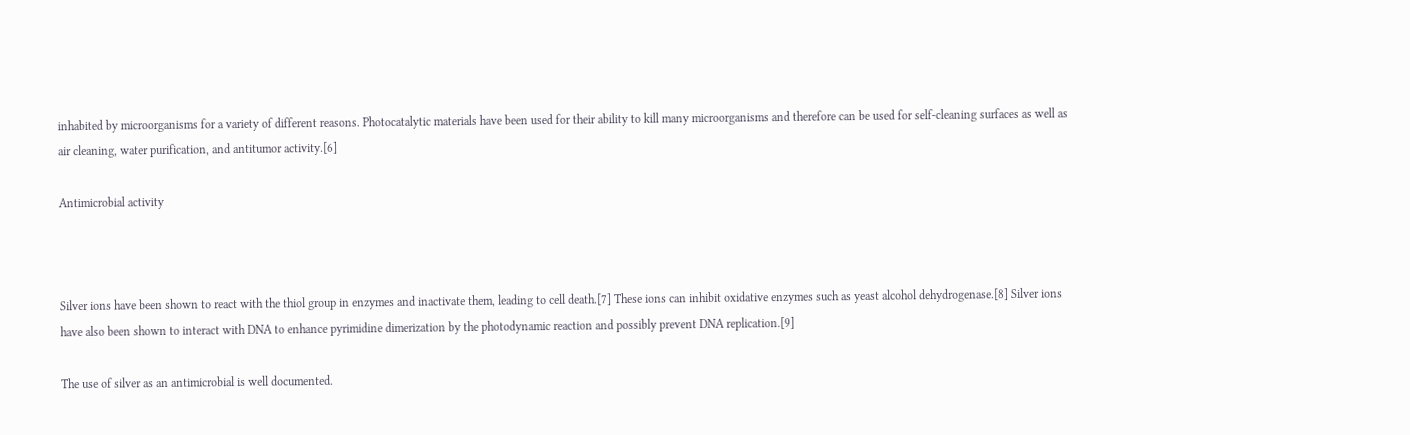inhabited by microorganisms for a variety of different reasons. Photocatalytic materials have been used for their ability to kill many microorganisms and therefore can be used for self-cleaning surfaces as well as air cleaning, water purification, and antitumor activity.[6]

Antimicrobial activity



Silver ions have been shown to react with the thiol group in enzymes and inactivate them, leading to cell death.[7] These ions can inhibit oxidative enzymes such as yeast alcohol dehydrogenase.[8] Silver ions have also been shown to interact with DNA to enhance pyrimidine dimerization by the photodynamic reaction and possibly prevent DNA replication.[9]

The use of silver as an antimicrobial is well documented.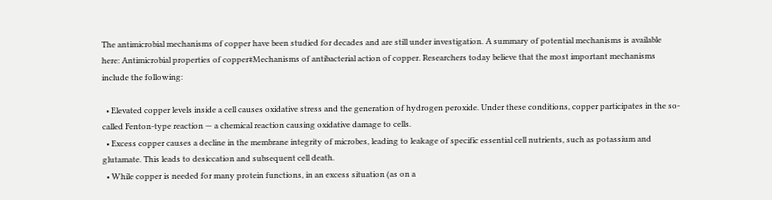The antimicrobial mechanisms of copper have been studied for decades and are still under investigation. A summary of potential mechanisms is available here: Antimicrobial properties of copper#Mechanisms of antibacterial action of copper. Researchers today believe that the most important mechanisms include the following:

  • Elevated copper levels inside a cell causes oxidative stress and the generation of hydrogen peroxide. Under these conditions, copper participates in the so-called Fenton-type reaction — a chemical reaction causing oxidative damage to cells.
  • Excess copper causes a decline in the membrane integrity of microbes, leading to leakage of specific essential cell nutrients, such as potassium and glutamate. This leads to desiccation and subsequent cell death.
  • While copper is needed for many protein functions, in an excess situation (as on a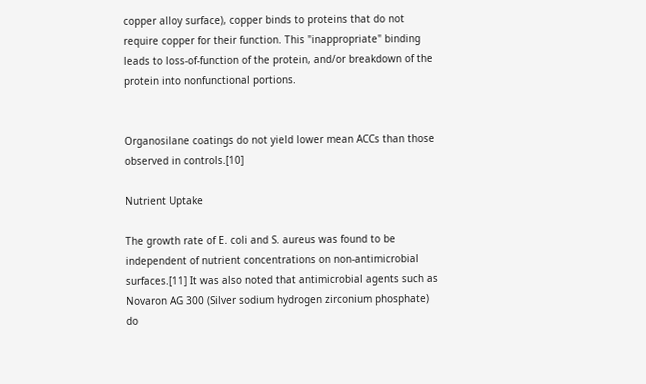copper alloy surface), copper binds to proteins that do not require copper for their function. This "inappropriate" binding leads to loss-of-function of the protein, and/or breakdown of the protein into nonfunctional portions.


Organosilane coatings do not yield lower mean ACCs than those observed in controls.[10]

Nutrient Uptake

The growth rate of E. coli and S. aureus was found to be independent of nutrient concentrations on non-antimicrobial surfaces.[11] It was also noted that antimicrobial agents such as Novaron AG 300 (Silver sodium hydrogen zirconium phosphate) do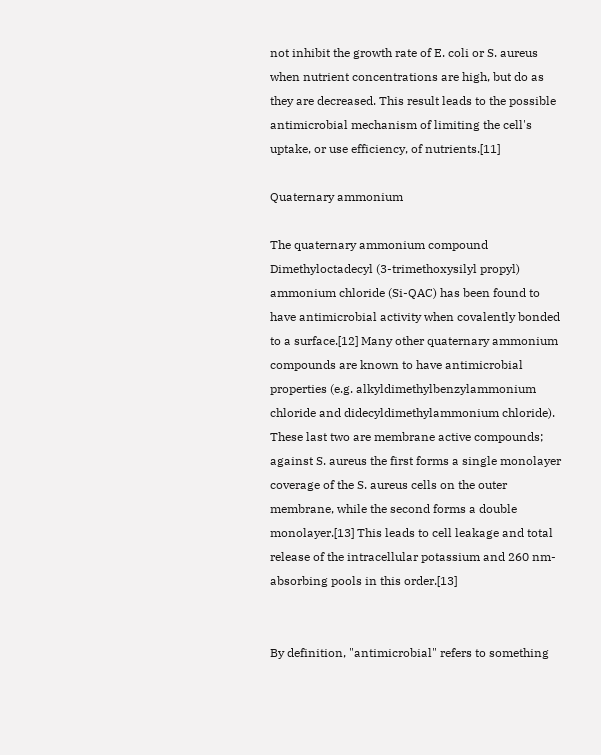not inhibit the growth rate of E. coli or S. aureus when nutrient concentrations are high, but do as they are decreased. This result leads to the possible antimicrobial mechanism of limiting the cell's uptake, or use efficiency, of nutrients.[11]

Quaternary ammonium

The quaternary ammonium compound Dimethyloctadecyl (3-trimethoxysilyl propyl) ammonium chloride (Si-QAC) has been found to have antimicrobial activity when covalently bonded to a surface.[12] Many other quaternary ammonium compounds are known to have antimicrobial properties (e.g. alkyldimethylbenzylammonium chloride and didecyldimethylammonium chloride). These last two are membrane active compounds; against S. aureus the first forms a single monolayer coverage of the S. aureus cells on the outer membrane, while the second forms a double monolayer.[13] This leads to cell leakage and total release of the intracellular potassium and 260 nm-absorbing pools in this order.[13]


By definition, "antimicrobial" refers to something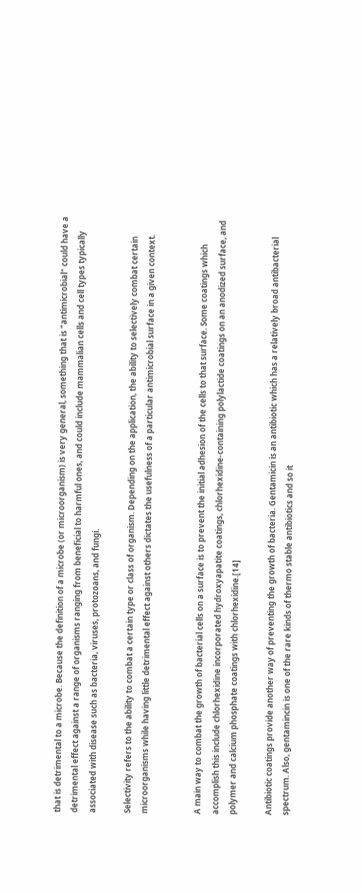that is detrimental to a microbe. Because the definition of a microbe (or microorganism) is very general, something that is "antimicrobial" could have a detrimental effect against a range of organisms ranging from beneficial to harmful ones, and could include mammalian cells and cell types typically associated with disease such as bacteria, viruses, protozoans, and fungi.

Selectivity refers to the ability to combat a certain type or class of organism. Depending on the application, the ability to selectively combat certain microorganisms while having little detrimental effect against others dictates the usefulness of a particular antimicrobial surface in a given context.


A main way to combat the growth of bacterial cells on a surface is to prevent the initial adhesion of the cells to that surface. Some coatings which accomplish this include chlorhexidine incorporated hydroxyapatite coatings, chlorhexidine-containing polylactide coatings on an anodized surface, and polymer and calcium phosphate coatings with chlorhexidine.[14]

Antibiotic coatings provide another way of preventing the growth of bacteria. Gentamicin is an antibiotic which has a relatively broad antibacterial spectrum. Also, gentamincin is one of the rare kinds of thermo stable antibiotics and so it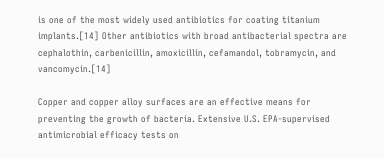is one of the most widely used antibiotics for coating titanium implants.[14] Other antibiotics with broad antibacterial spectra are cephalothin, carbenicillin, amoxicillin, cefamandol, tobramycin, and vancomycin.[14]

Copper and copper alloy surfaces are an effective means for preventing the growth of bacteria. Extensive U.S. EPA-supervised antimicrobial efficacy tests on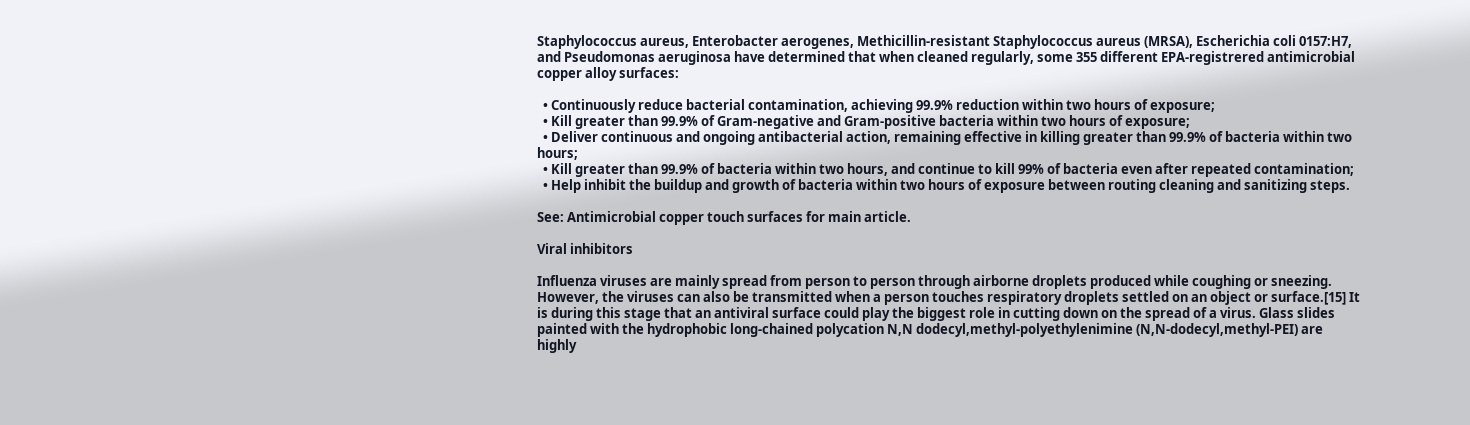Staphylococcus aureus, Enterobacter aerogenes, Methicillin-resistant Staphylococcus aureus (MRSA), Escherichia coli 0157:H7, and Pseudomonas aeruginosa have determined that when cleaned regularly, some 355 different EPA-registrered antimicrobial copper alloy surfaces:

  • Continuously reduce bacterial contamination, achieving 99.9% reduction within two hours of exposure;
  • Kill greater than 99.9% of Gram-negative and Gram-positive bacteria within two hours of exposure;
  • Deliver continuous and ongoing antibacterial action, remaining effective in killing greater than 99.9% of bacteria within two hours;
  • Kill greater than 99.9% of bacteria within two hours, and continue to kill 99% of bacteria even after repeated contamination;
  • Help inhibit the buildup and growth of bacteria within two hours of exposure between routing cleaning and sanitizing steps.

See: Antimicrobial copper touch surfaces for main article.

Viral inhibitors

Influenza viruses are mainly spread from person to person through airborne droplets produced while coughing or sneezing. However, the viruses can also be transmitted when a person touches respiratory droplets settled on an object or surface.[15] It is during this stage that an antiviral surface could play the biggest role in cutting down on the spread of a virus. Glass slides painted with the hydrophobic long-chained polycation N,N dodecyl,methyl-polyethylenimine (N,N-dodecyl,methyl-PEI) are highly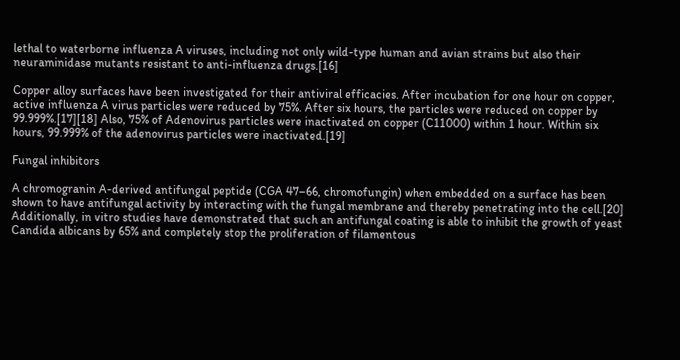lethal to waterborne influenza A viruses, including not only wild-type human and avian strains but also their neuraminidase mutants resistant to anti-influenza drugs.[16]

Copper alloy surfaces have been investigated for their antiviral efficacies. After incubation for one hour on copper, active influenza A virus particles were reduced by 75%. After six hours, the particles were reduced on copper by 99.999%.[17][18] Also, 75% of Adenovirus particles were inactivated on copper (C11000) within 1 hour. Within six hours, 99.999% of the adenovirus particles were inactivated.[19]

Fungal inhibitors

A chromogranin A-derived antifungal peptide (CGA 47–66, chromofungin) when embedded on a surface has been shown to have antifungal activity by interacting with the fungal membrane and thereby penetrating into the cell.[20] Additionally, in vitro studies have demonstrated that such an antifungal coating is able to inhibit the growth of yeast Candida albicans by 65% and completely stop the proliferation of filamentous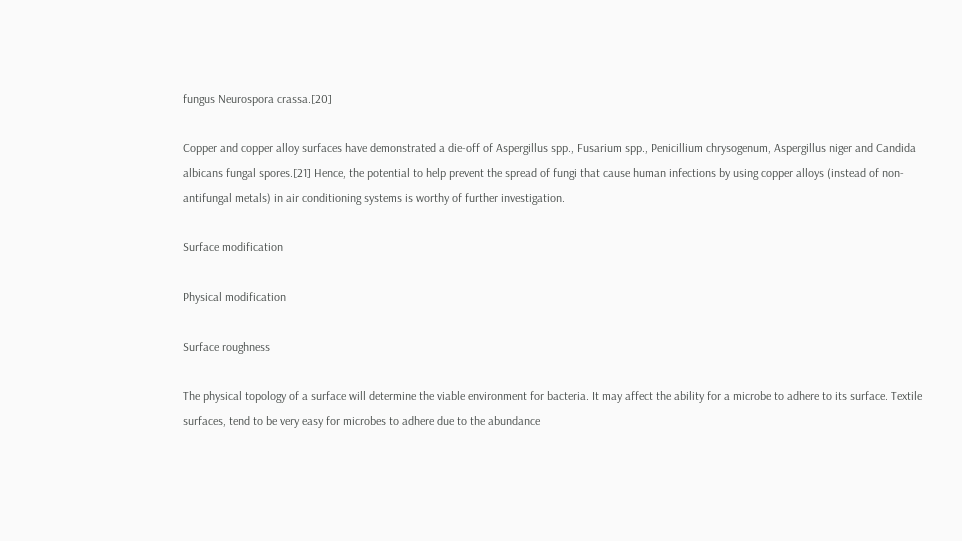fungus Neurospora crassa.[20]

Copper and copper alloy surfaces have demonstrated a die-off of Aspergillus spp., Fusarium spp., Penicillium chrysogenum, Aspergillus niger and Candida albicans fungal spores.[21] Hence, the potential to help prevent the spread of fungi that cause human infections by using copper alloys (instead of non-antifungal metals) in air conditioning systems is worthy of further investigation.

Surface modification

Physical modification

Surface roughness

The physical topology of a surface will determine the viable environment for bacteria. It may affect the ability for a microbe to adhere to its surface. Textile surfaces, tend to be very easy for microbes to adhere due to the abundance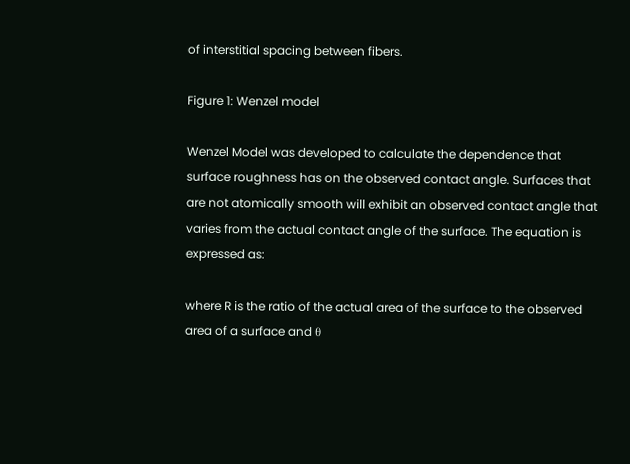of interstitial spacing between fibers.

Figure 1: Wenzel model

Wenzel Model was developed to calculate the dependence that surface roughness has on the observed contact angle. Surfaces that are not atomically smooth will exhibit an observed contact angle that varies from the actual contact angle of the surface. The equation is expressed as:

where R is the ratio of the actual area of the surface to the observed area of a surface and θ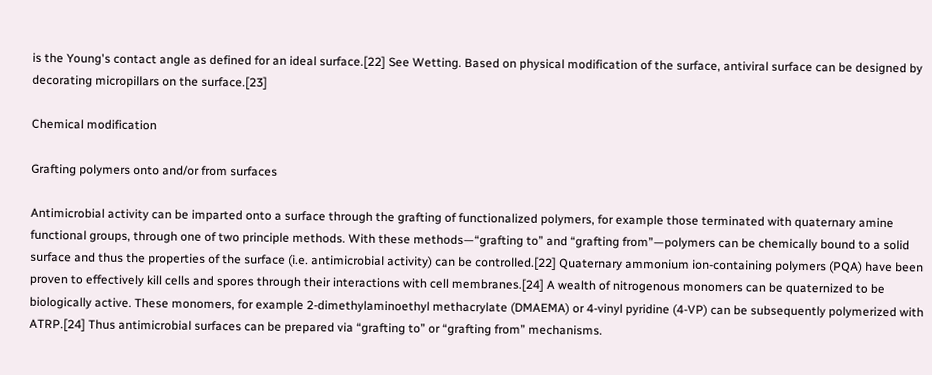is the Young's contact angle as defined for an ideal surface.[22] See Wetting. Based on physical modification of the surface, antiviral surface can be designed by decorating micropillars on the surface.[23]

Chemical modification

Grafting polymers onto and/or from surfaces

Antimicrobial activity can be imparted onto a surface through the grafting of functionalized polymers, for example those terminated with quaternary amine functional groups, through one of two principle methods. With these methods—“grafting to” and “grafting from”—polymers can be chemically bound to a solid surface and thus the properties of the surface (i.e. antimicrobial activity) can be controlled.[22] Quaternary ammonium ion-containing polymers (PQA) have been proven to effectively kill cells and spores through their interactions with cell membranes.[24] A wealth of nitrogenous monomers can be quaternized to be biologically active. These monomers, for example 2-dimethylaminoethyl methacrylate (DMAEMA) or 4-vinyl pyridine (4-VP) can be subsequently polymerized with ATRP.[24] Thus antimicrobial surfaces can be prepared via “grafting to” or “grafting from” mechanisms.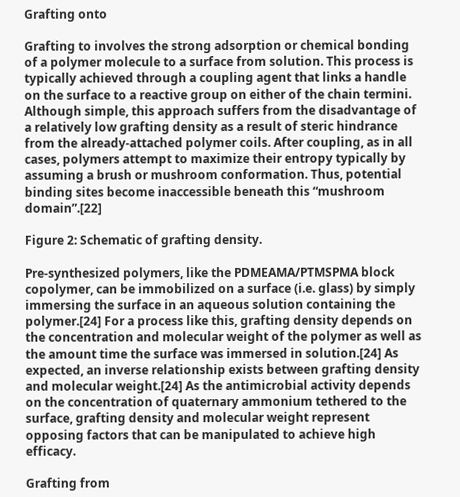Grafting onto

Grafting to involves the strong adsorption or chemical bonding of a polymer molecule to a surface from solution. This process is typically achieved through a coupling agent that links a handle on the surface to a reactive group on either of the chain termini. Although simple, this approach suffers from the disadvantage of a relatively low grafting density as a result of steric hindrance from the already-attached polymer coils. After coupling, as in all cases, polymers attempt to maximize their entropy typically by assuming a brush or mushroom conformation. Thus, potential binding sites become inaccessible beneath this “mushroom domain”.[22]

Figure 2: Schematic of grafting density.

Pre-synthesized polymers, like the PDMEAMA/PTMSPMA block copolymer, can be immobilized on a surface (i.e. glass) by simply immersing the surface in an aqueous solution containing the polymer.[24] For a process like this, grafting density depends on the concentration and molecular weight of the polymer as well as the amount time the surface was immersed in solution.[24] As expected, an inverse relationship exists between grafting density and molecular weight.[24] As the antimicrobial activity depends on the concentration of quaternary ammonium tethered to the surface, grafting density and molecular weight represent opposing factors that can be manipulated to achieve high efficacy.

Grafting from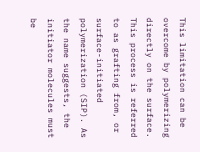This limitation can be overcome by polymerizing directly on the surface. This process is referred to as grafting from, or surface-initiated polymerization (SIP). As the name suggests, the initiator molecules must be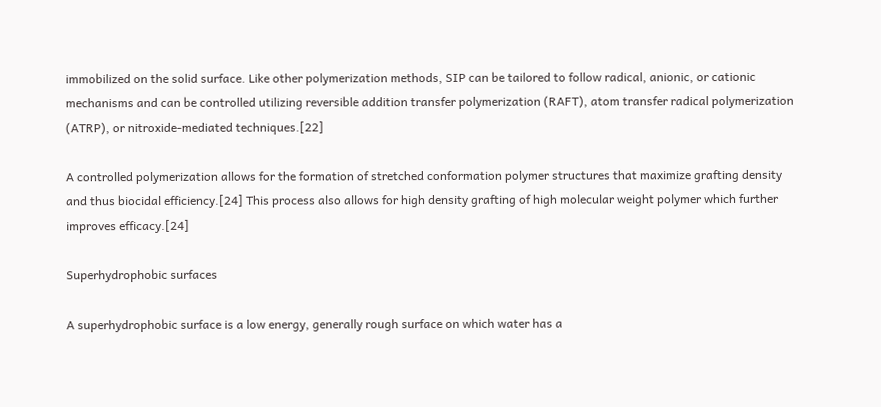immobilized on the solid surface. Like other polymerization methods, SIP can be tailored to follow radical, anionic, or cationic mechanisms and can be controlled utilizing reversible addition transfer polymerization (RAFT), atom transfer radical polymerization (ATRP), or nitroxide-mediated techniques.[22]

A controlled polymerization allows for the formation of stretched conformation polymer structures that maximize grafting density and thus biocidal efficiency.[24] This process also allows for high density grafting of high molecular weight polymer which further improves efficacy.[24]

Superhydrophobic surfaces

A superhydrophobic surface is a low energy, generally rough surface on which water has a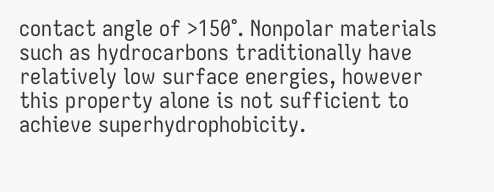contact angle of >150°. Nonpolar materials such as hydrocarbons traditionally have relatively low surface energies, however this property alone is not sufficient to achieve superhydrophobicity.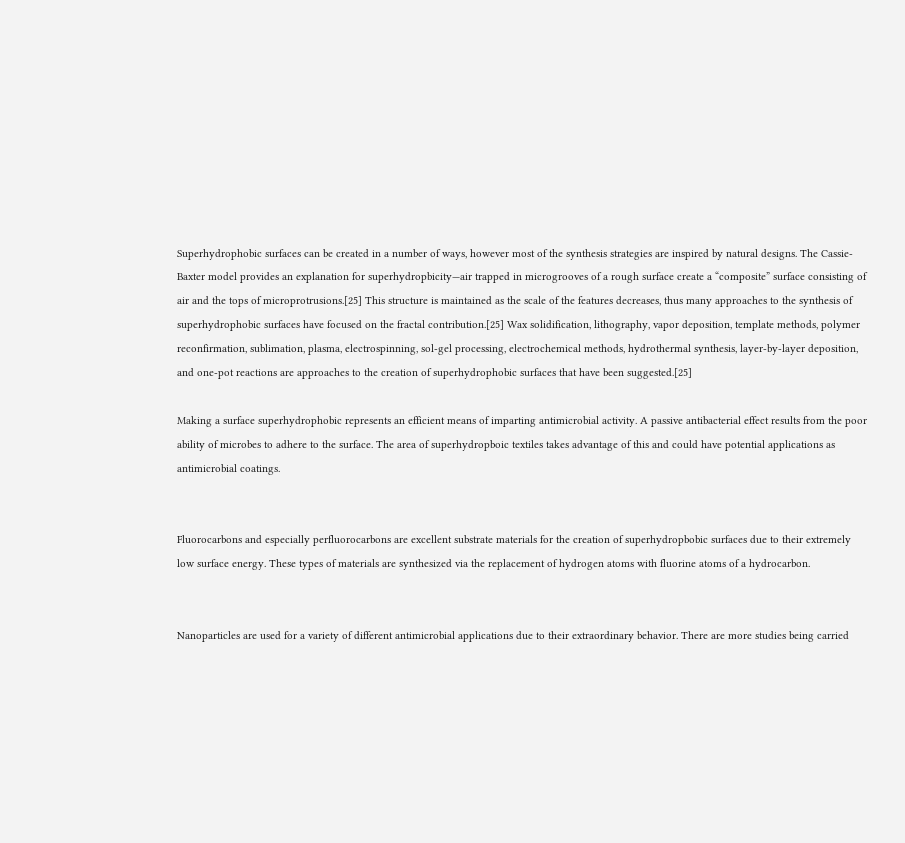Superhydrophobic surfaces can be created in a number of ways, however most of the synthesis strategies are inspired by natural designs. The Cassie-Baxter model provides an explanation for superhydropbicity—air trapped in microgrooves of a rough surface create a “composite” surface consisting of air and the tops of microprotrusions.[25] This structure is maintained as the scale of the features decreases, thus many approaches to the synthesis of superhydrophobic surfaces have focused on the fractal contribution.[25] Wax solidification, lithography, vapor deposition, template methods, polymer reconfirmation, sublimation, plasma, electrospinning, sol-gel processing, electrochemical methods, hydrothermal synthesis, layer-by-layer deposition, and one-pot reactions are approaches to the creation of superhydrophobic surfaces that have been suggested.[25]

Making a surface superhydrophobic represents an efficient means of imparting antimicrobial activity. A passive antibacterial effect results from the poor ability of microbes to adhere to the surface. The area of superhydropboic textiles takes advantage of this and could have potential applications as antimicrobial coatings.


Fluorocarbons and especially perfluorocarbons are excellent substrate materials for the creation of superhydropbobic surfaces due to their extremely low surface energy. These types of materials are synthesized via the replacement of hydrogen atoms with fluorine atoms of a hydrocarbon.


Nanoparticles are used for a variety of different antimicrobial applications due to their extraordinary behavior. There are more studies being carried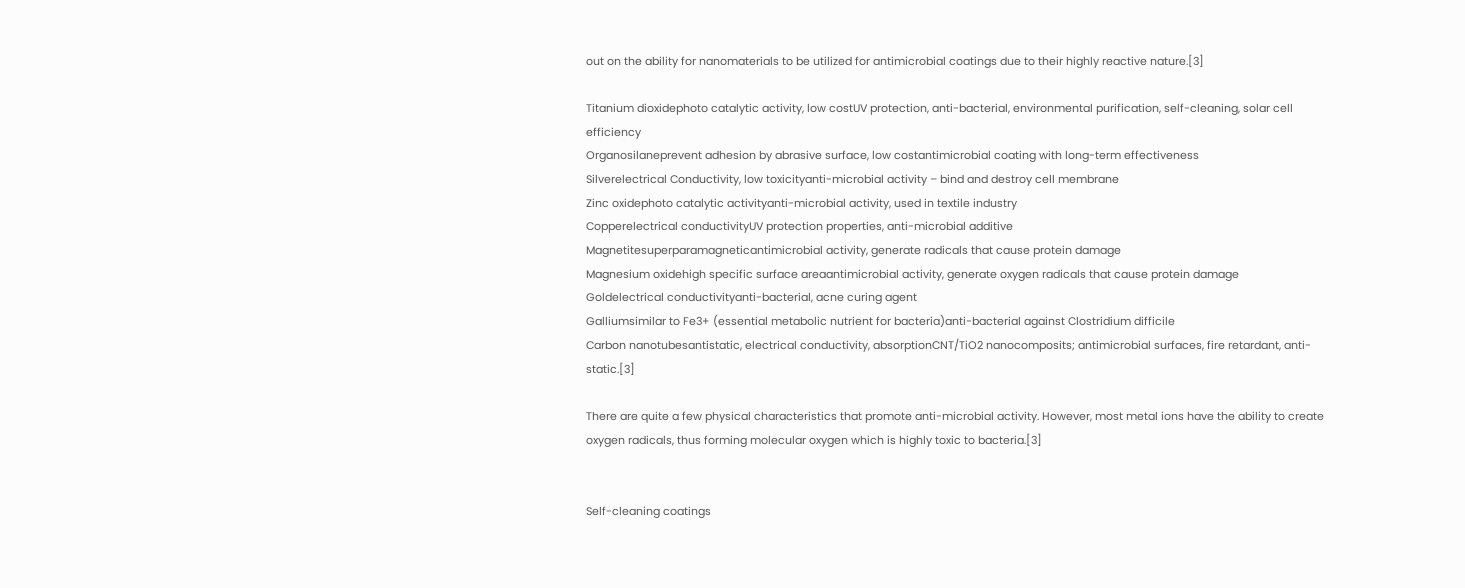out on the ability for nanomaterials to be utilized for antimicrobial coatings due to their highly reactive nature.[3]

Titanium dioxidephoto catalytic activity, low costUV protection, anti-bacterial, environmental purification, self-cleaning, solar cell efficiency
Organosilaneprevent adhesion by abrasive surface, low costantimicrobial coating with long-term effectiveness
Silverelectrical Conductivity, low toxicityanti-microbial activity – bind and destroy cell membrane
Zinc oxidephoto catalytic activityanti-microbial activity, used in textile industry
Copperelectrical conductivityUV protection properties, anti-microbial additive
Magnetitesuperparamagneticantimicrobial activity, generate radicals that cause protein damage
Magnesium oxidehigh specific surface areaantimicrobial activity, generate oxygen radicals that cause protein damage
Goldelectrical conductivityanti-bacterial, acne curing agent
Galliumsimilar to Fe3+ (essential metabolic nutrient for bacteria)anti-bacterial against Clostridium difficile
Carbon nanotubesantistatic, electrical conductivity, absorptionCNT/TiO2 nanocomposits; antimicrobial surfaces, fire retardant, anti-static.[3]

There are quite a few physical characteristics that promote anti-microbial activity. However, most metal ions have the ability to create oxygen radicals, thus forming molecular oxygen which is highly toxic to bacteria.[3]


Self-cleaning coatings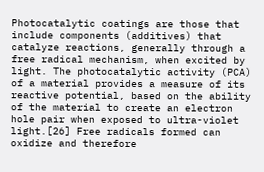Photocatalytic coatings are those that include components (additives) that catalyze reactions, generally through a free radical mechanism, when excited by light. The photocatalytic activity (PCA) of a material provides a measure of its reactive potential, based on the ability of the material to create an electron hole pair when exposed to ultra-violet light.[26] Free radicals formed can oxidize and therefore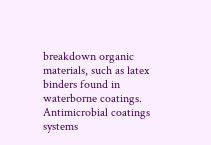breakdown organic materials, such as latex binders found in waterborne coatings. Antimicrobial coatings systems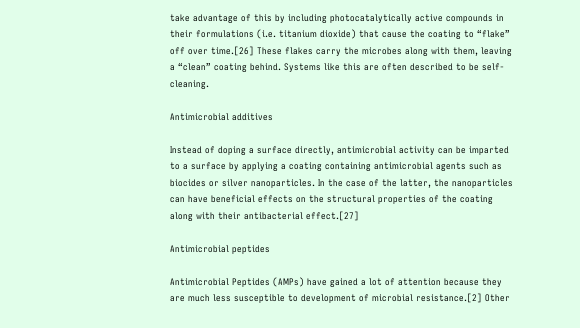take advantage of this by including photocatalytically active compounds in their formulations (i.e. titanium dioxide) that cause the coating to “flake” off over time.[26] These flakes carry the microbes along with them, leaving a “clean” coating behind. Systems like this are often described to be self-cleaning.

Antimicrobial additives

Instead of doping a surface directly, antimicrobial activity can be imparted to a surface by applying a coating containing antimicrobial agents such as biocides or silver nanoparticles. In the case of the latter, the nanoparticles can have beneficial effects on the structural properties of the coating along with their antibacterial effect.[27]

Antimicrobial peptides

Antimicrobial Peptides (AMPs) have gained a lot of attention because they are much less susceptible to development of microbial resistance.[2] Other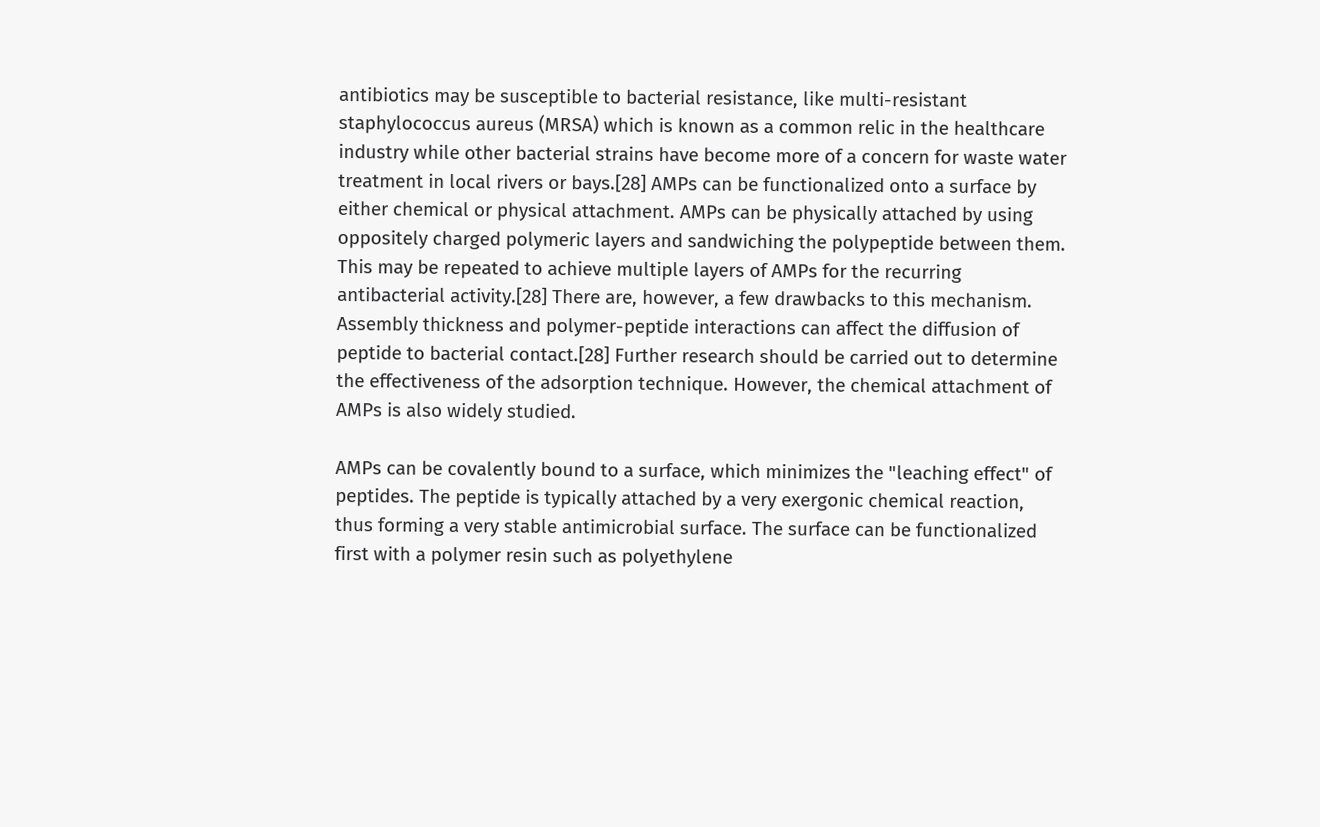antibiotics may be susceptible to bacterial resistance, like multi-resistant staphylococcus aureus (MRSA) which is known as a common relic in the healthcare industry while other bacterial strains have become more of a concern for waste water treatment in local rivers or bays.[28] AMPs can be functionalized onto a surface by either chemical or physical attachment. AMPs can be physically attached by using oppositely charged polymeric layers and sandwiching the polypeptide between them. This may be repeated to achieve multiple layers of AMPs for the recurring antibacterial activity.[28] There are, however, a few drawbacks to this mechanism. Assembly thickness and polymer-peptide interactions can affect the diffusion of peptide to bacterial contact.[28] Further research should be carried out to determine the effectiveness of the adsorption technique. However, the chemical attachment of AMPs is also widely studied.

AMPs can be covalently bound to a surface, which minimizes the "leaching effect" of peptides. The peptide is typically attached by a very exergonic chemical reaction, thus forming a very stable antimicrobial surface. The surface can be functionalized first with a polymer resin such as polyethylene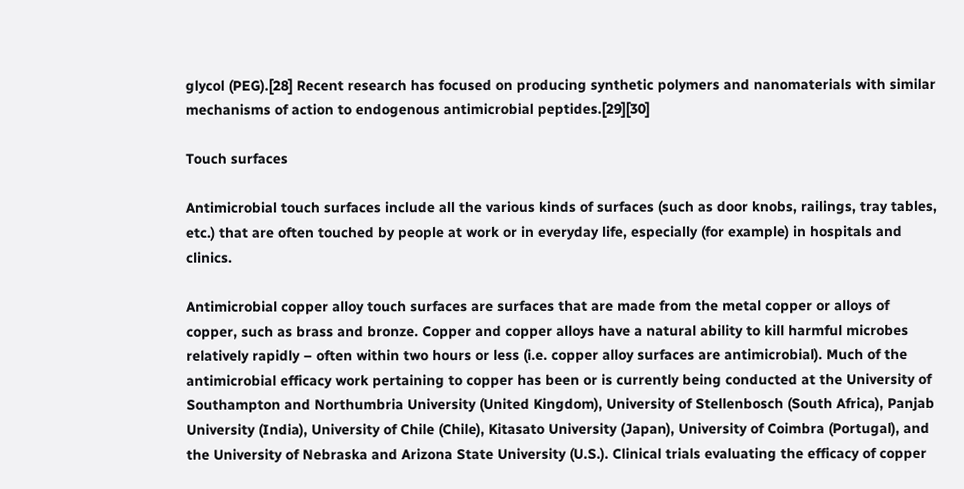glycol (PEG).[28] Recent research has focused on producing synthetic polymers and nanomaterials with similar mechanisms of action to endogenous antimicrobial peptides.[29][30]

Touch surfaces

Antimicrobial touch surfaces include all the various kinds of surfaces (such as door knobs, railings, tray tables, etc.) that are often touched by people at work or in everyday life, especially (for example) in hospitals and clinics.

Antimicrobial copper alloy touch surfaces are surfaces that are made from the metal copper or alloys of copper, such as brass and bronze. Copper and copper alloys have a natural ability to kill harmful microbes relatively rapidly – often within two hours or less (i.e. copper alloy surfaces are antimicrobial). Much of the antimicrobial efficacy work pertaining to copper has been or is currently being conducted at the University of Southampton and Northumbria University (United Kingdom), University of Stellenbosch (South Africa), Panjab University (India), University of Chile (Chile), Kitasato University (Japan), University of Coimbra (Portugal), and the University of Nebraska and Arizona State University (U.S.). Clinical trials evaluating the efficacy of copper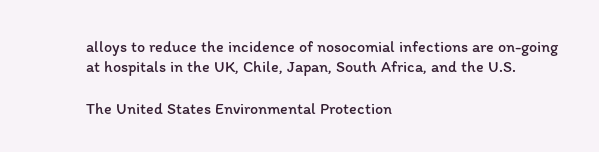alloys to reduce the incidence of nosocomial infections are on-going at hospitals in the UK, Chile, Japan, South Africa, and the U.S.

The United States Environmental Protection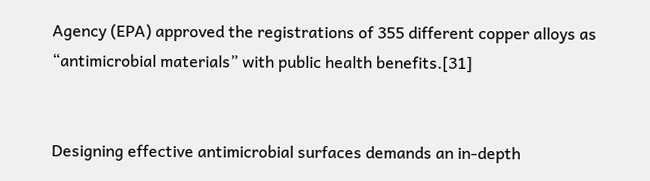Agency (EPA) approved the registrations of 355 different copper alloys as “antimicrobial materials” with public health benefits.[31]


Designing effective antimicrobial surfaces demands an in-depth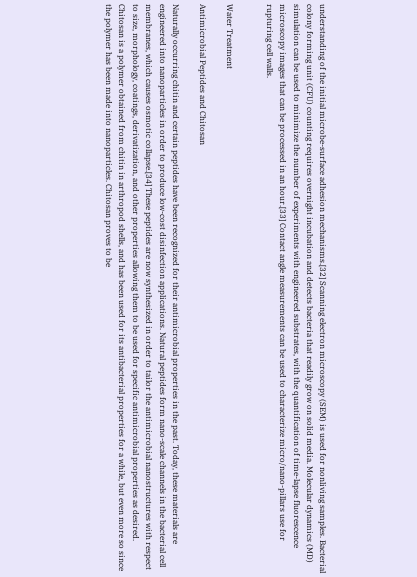understanding of the initial microbe-surface adhesion mechanisms.[32] Scanning electron microscopy (SEM) is used for nonliving samples. Bacterial colony forming unit (CFU) counting requires overnight incubation and detects bacteria that readily grow on solid media. Molecular dynamics (MD) simulation can be used to minimize the number of experiments with engineered substrates, with the quantification of time-lapse fluorescence microscopy images that can be processed in an hour.[33] Contact angle measurements can be used to characterize micro/nano-pillars use for rupturing cell walls.


Water Treatment

Antimicrobial Peptides and Chitosan

Naturally occurring chitin and certain peptides have been recognized for their antimicrobial properties in the past. Today, these materials are engineered into nanoparticles in order to produce low-cost disinfection applications. Natural peptides form nano-scale channels in the bacterial cell membranes, which causes osmotic collapse.[34] These peptides are now synthesized in order to tailor the antimicrobial nanostructures with respect to size, morphology, coatings, derivatization, and other properties allowing them to be used for specific antimicrobial properties as desired. Chitosan is a polymer obtained from chitin in arthropod shells, and has been used for its antibacterial properties for a while, but even more so since the polymer has been made into nanoparticles. Chitosan proves to be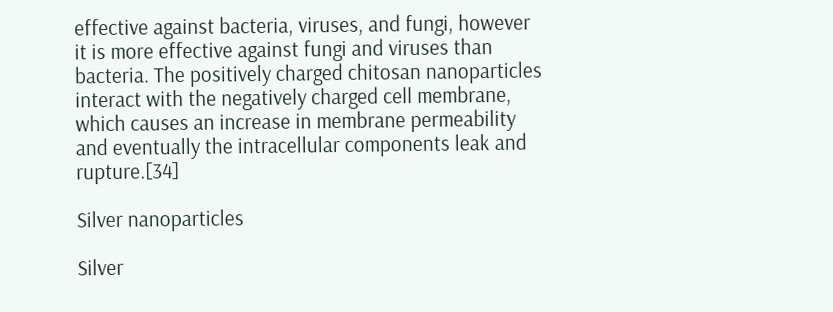effective against bacteria, viruses, and fungi, however it is more effective against fungi and viruses than bacteria. The positively charged chitosan nanoparticles interact with the negatively charged cell membrane, which causes an increase in membrane permeability and eventually the intracellular components leak and rupture.[34]

Silver nanoparticles

Silver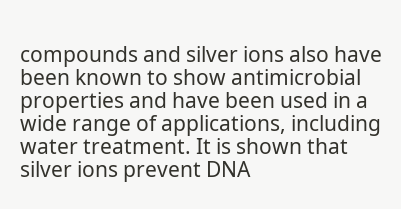compounds and silver ions also have been known to show antimicrobial properties and have been used in a wide range of applications, including water treatment. It is shown that silver ions prevent DNA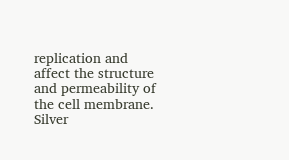replication and affect the structure and permeability of the cell membrane. Silver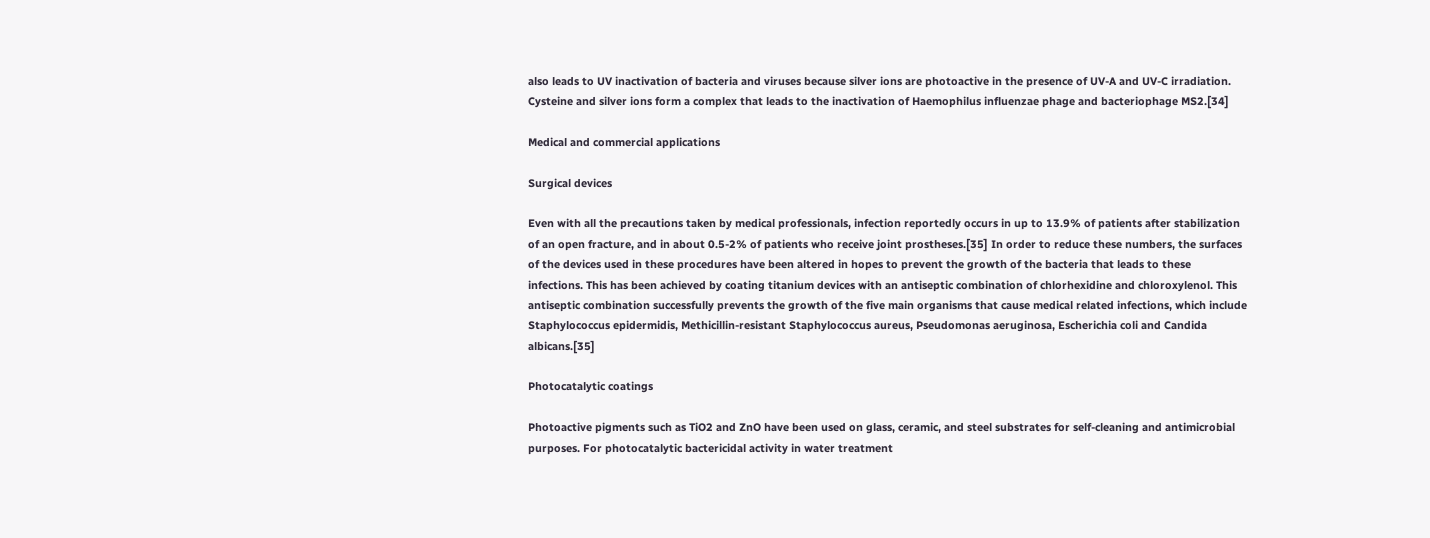also leads to UV inactivation of bacteria and viruses because silver ions are photoactive in the presence of UV-A and UV-C irradiation. Cysteine and silver ions form a complex that leads to the inactivation of Haemophilus influenzae phage and bacteriophage MS2.[34]

Medical and commercial applications

Surgical devices

Even with all the precautions taken by medical professionals, infection reportedly occurs in up to 13.9% of patients after stabilization of an open fracture, and in about 0.5-2% of patients who receive joint prostheses.[35] In order to reduce these numbers, the surfaces of the devices used in these procedures have been altered in hopes to prevent the growth of the bacteria that leads to these infections. This has been achieved by coating titanium devices with an antiseptic combination of chlorhexidine and chloroxylenol. This antiseptic combination successfully prevents the growth of the five main organisms that cause medical related infections, which include Staphylococcus epidermidis, Methicillin-resistant Staphylococcus aureus, Pseudomonas aeruginosa, Escherichia coli and Candida albicans.[35]

Photocatalytic coatings

Photoactive pigments such as TiO2 and ZnO have been used on glass, ceramic, and steel substrates for self-cleaning and antimicrobial purposes. For photocatalytic bactericidal activity in water treatment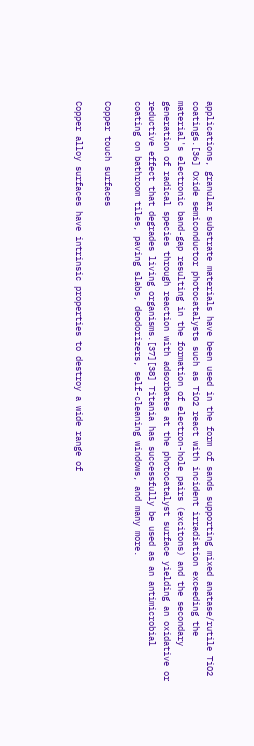applications, granular substrate materials have been used in the form of sands supporting mixed anatase/rutile TiO2 coatings.[36] Oxide semiconductor photocatalysts such as TiO2 react with incident irradiation exceeding the material's electronic band-gap resulting in the formation of electron-hole pairs (excitons) and the secondary generation of radical species through reaction with adsorbates at the photocatalyst surface yielding an oxidative or reductive effect that degrades living organisms.[37][38] Titania has successfully be used as an antimicrobial coating on bathroom tiles, paving slabs, deodorizers, self-cleaning windows, and many more.

Copper touch surfaces

Copper alloy surfaces have intrinsic properties to destroy a wide range of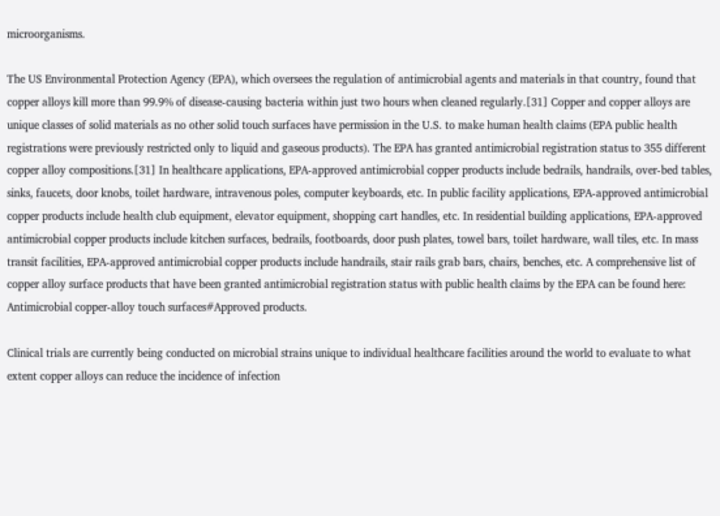microorganisms.

The US Environmental Protection Agency (EPA), which oversees the regulation of antimicrobial agents and materials in that country, found that copper alloys kill more than 99.9% of disease-causing bacteria within just two hours when cleaned regularly.[31] Copper and copper alloys are unique classes of solid materials as no other solid touch surfaces have permission in the U.S. to make human health claims (EPA public health registrations were previously restricted only to liquid and gaseous products). The EPA has granted antimicrobial registration status to 355 different copper alloy compositions.[31] In healthcare applications, EPA-approved antimicrobial copper products include bedrails, handrails, over-bed tables, sinks, faucets, door knobs, toilet hardware, intravenous poles, computer keyboards, etc. In public facility applications, EPA-approved antimicrobial copper products include health club equipment, elevator equipment, shopping cart handles, etc. In residential building applications, EPA-approved antimicrobial copper products include kitchen surfaces, bedrails, footboards, door push plates, towel bars, toilet hardware, wall tiles, etc. In mass transit facilities, EPA-approved antimicrobial copper products include handrails, stair rails grab bars, chairs, benches, etc. A comprehensive list of copper alloy surface products that have been granted antimicrobial registration status with public health claims by the EPA can be found here: Antimicrobial copper-alloy touch surfaces#Approved products.

Clinical trials are currently being conducted on microbial strains unique to individual healthcare facilities around the world to evaluate to what extent copper alloys can reduce the incidence of infection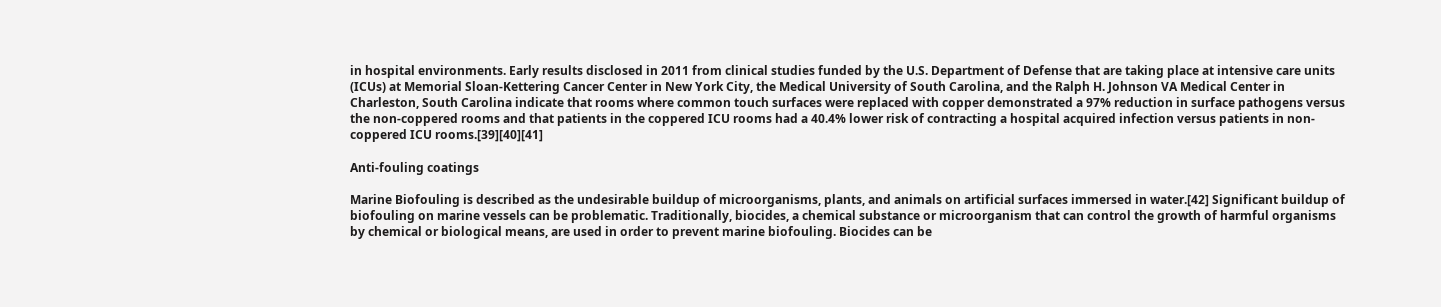in hospital environments. Early results disclosed in 2011 from clinical studies funded by the U.S. Department of Defense that are taking place at intensive care units (ICUs) at Memorial Sloan-Kettering Cancer Center in New York City, the Medical University of South Carolina, and the Ralph H. Johnson VA Medical Center in Charleston, South Carolina indicate that rooms where common touch surfaces were replaced with copper demonstrated a 97% reduction in surface pathogens versus the non-coppered rooms and that patients in the coppered ICU rooms had a 40.4% lower risk of contracting a hospital acquired infection versus patients in non-coppered ICU rooms.[39][40][41]

Anti-fouling coatings

Marine Biofouling is described as the undesirable buildup of microorganisms, plants, and animals on artificial surfaces immersed in water.[42] Significant buildup of biofouling on marine vessels can be problematic. Traditionally, biocides, a chemical substance or microorganism that can control the growth of harmful organisms by chemical or biological means, are used in order to prevent marine biofouling. Biocides can be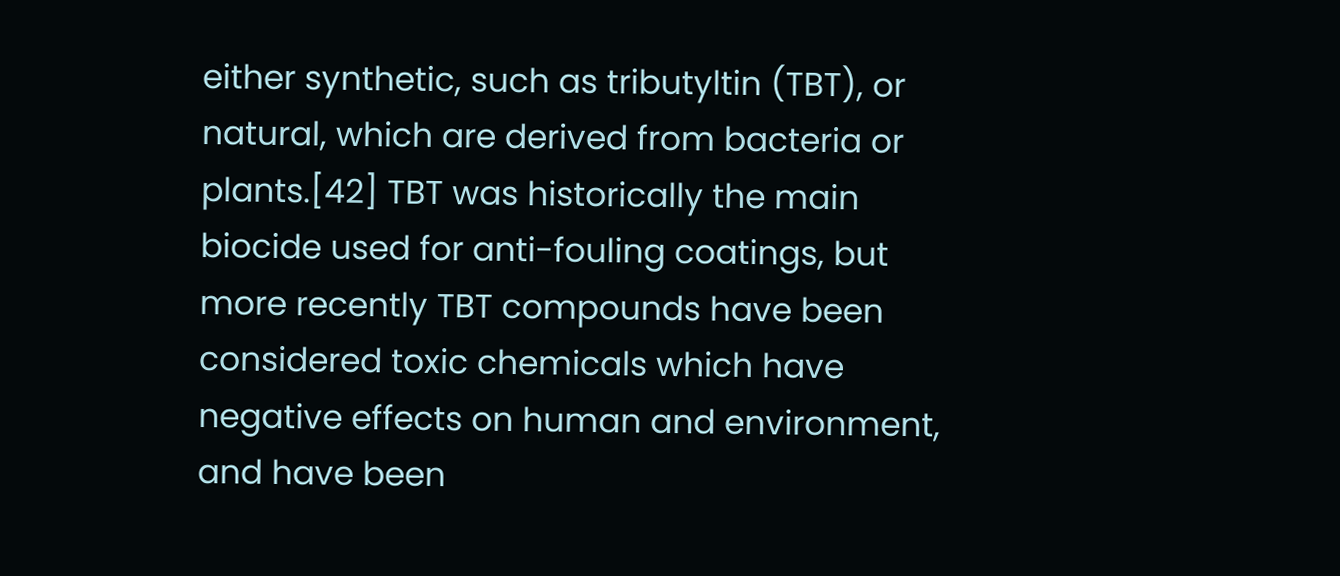either synthetic, such as tributyltin (TBT), or natural, which are derived from bacteria or plants.[42] TBT was historically the main biocide used for anti-fouling coatings, but more recently TBT compounds have been considered toxic chemicals which have negative effects on human and environment, and have been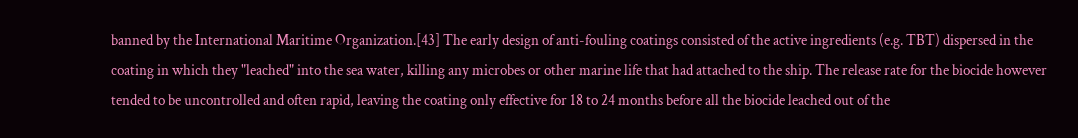banned by the International Maritime Organization.[43] The early design of anti-fouling coatings consisted of the active ingredients (e.g. TBT) dispersed in the coating in which they "leached" into the sea water, killing any microbes or other marine life that had attached to the ship. The release rate for the biocide however tended to be uncontrolled and often rapid, leaving the coating only effective for 18 to 24 months before all the biocide leached out of the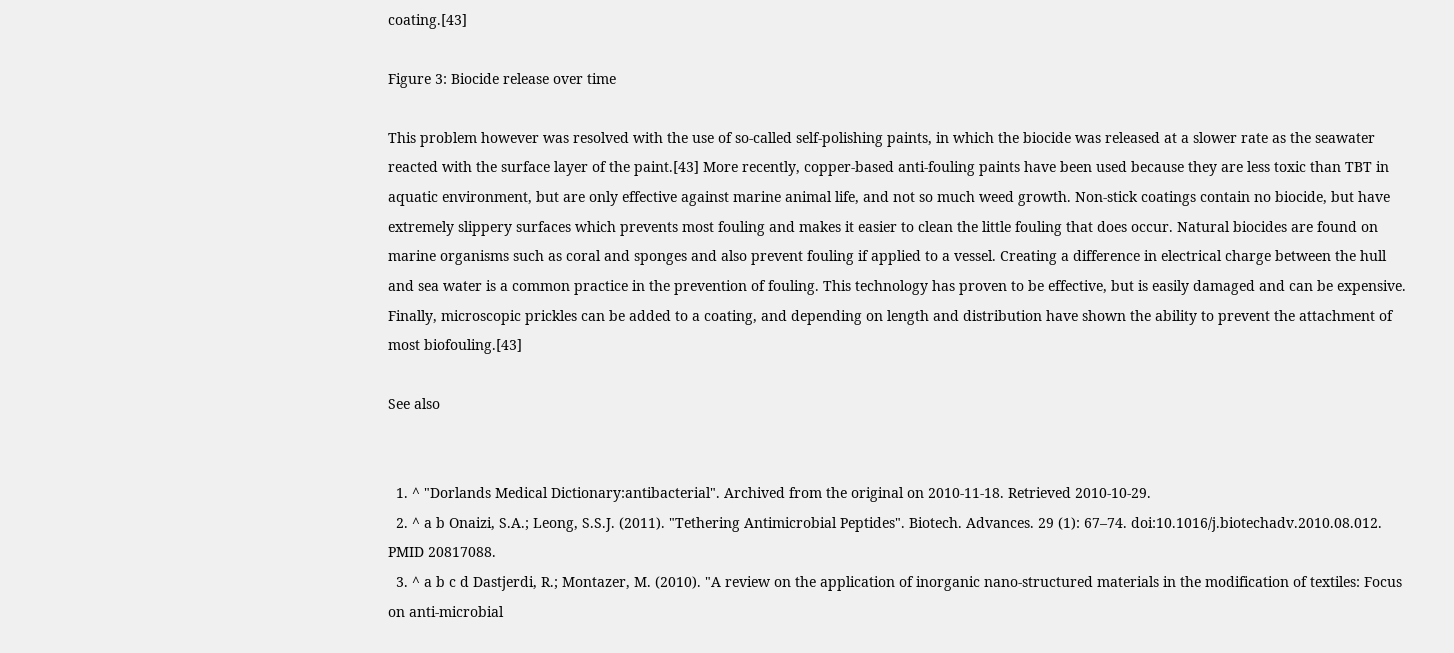coating.[43]

Figure 3: Biocide release over time

This problem however was resolved with the use of so-called self-polishing paints, in which the biocide was released at a slower rate as the seawater reacted with the surface layer of the paint.[43] More recently, copper-based anti-fouling paints have been used because they are less toxic than TBT in aquatic environment, but are only effective against marine animal life, and not so much weed growth. Non-stick coatings contain no biocide, but have extremely slippery surfaces which prevents most fouling and makes it easier to clean the little fouling that does occur. Natural biocides are found on marine organisms such as coral and sponges and also prevent fouling if applied to a vessel. Creating a difference in electrical charge between the hull and sea water is a common practice in the prevention of fouling. This technology has proven to be effective, but is easily damaged and can be expensive. Finally, microscopic prickles can be added to a coating, and depending on length and distribution have shown the ability to prevent the attachment of most biofouling.[43]

See also


  1. ^ "Dorlands Medical Dictionary:antibacterial". Archived from the original on 2010-11-18. Retrieved 2010-10-29.
  2. ^ a b Onaizi, S.A.; Leong, S.S.J. (2011). "Tethering Antimicrobial Peptides". Biotech. Advances. 29 (1): 67–74. doi:10.1016/j.biotechadv.2010.08.012. PMID 20817088.
  3. ^ a b c d Dastjerdi, R.; Montazer, M. (2010). "A review on the application of inorganic nano-structured materials in the modification of textiles: Focus on anti-microbial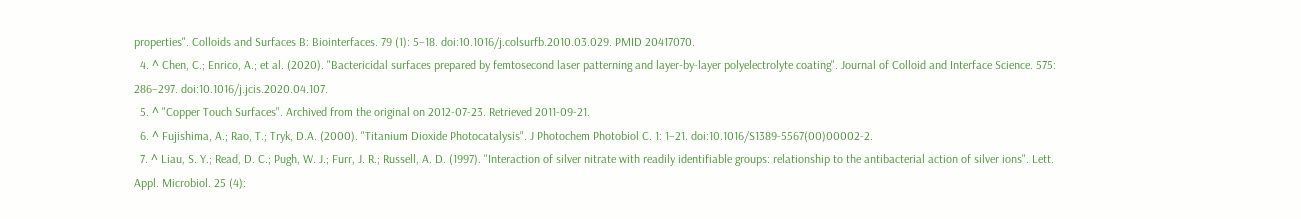properties". Colloids and Surfaces B: Biointerfaces. 79 (1): 5–18. doi:10.1016/j.colsurfb.2010.03.029. PMID 20417070.
  4. ^ Chen, C.; Enrico, A.; et al. (2020). "Bactericidal surfaces prepared by femtosecond laser patterning and layer-by-layer polyelectrolyte coating". Journal of Colloid and Interface Science. 575: 286–297. doi:10.1016/j.jcis.2020.04.107.
  5. ^ "Copper Touch Surfaces". Archived from the original on 2012-07-23. Retrieved 2011-09-21.
  6. ^ Fujishima, A.; Rao, T.; Tryk, D.A. (2000). "Titanium Dioxide Photocatalysis". J Photochem Photobiol C. 1: 1–21. doi:10.1016/S1389-5567(00)00002-2.
  7. ^ Liau, S. Y.; Read, D. C.; Pugh, W. J.; Furr, J. R.; Russell, A. D. (1997). "Interaction of silver nitrate with readily identifiable groups: relationship to the antibacterial action of silver ions". Lett. Appl. Microbiol. 25 (4):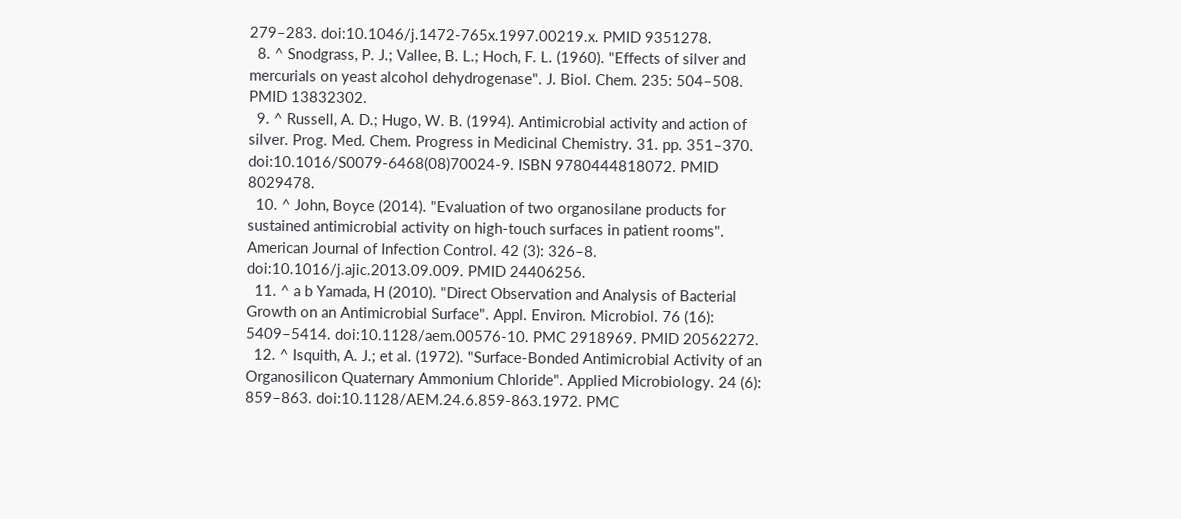279–283. doi:10.1046/j.1472-765x.1997.00219.x. PMID 9351278.
  8. ^ Snodgrass, P. J.; Vallee, B. L.; Hoch, F. L. (1960). "Effects of silver and mercurials on yeast alcohol dehydrogenase". J. Biol. Chem. 235: 504–508. PMID 13832302.
  9. ^ Russell, A. D.; Hugo, W. B. (1994). Antimicrobial activity and action of silver. Prog. Med. Chem. Progress in Medicinal Chemistry. 31. pp. 351–370. doi:10.1016/S0079-6468(08)70024-9. ISBN 9780444818072. PMID 8029478.
  10. ^ John, Boyce (2014). "Evaluation of two organosilane products for sustained antimicrobial activity on high-touch surfaces in patient rooms". American Journal of Infection Control. 42 (3): 326–8. doi:10.1016/j.ajic.2013.09.009. PMID 24406256.
  11. ^ a b Yamada, H (2010). "Direct Observation and Analysis of Bacterial Growth on an Antimicrobial Surface". Appl. Environ. Microbiol. 76 (16): 5409–5414. doi:10.1128/aem.00576-10. PMC 2918969. PMID 20562272.
  12. ^ Isquith, A. J.; et al. (1972). "Surface-Bonded Antimicrobial Activity of an Organosilicon Quaternary Ammonium Chloride". Applied Microbiology. 24 (6): 859–863. doi:10.1128/AEM.24.6.859-863.1972. PMC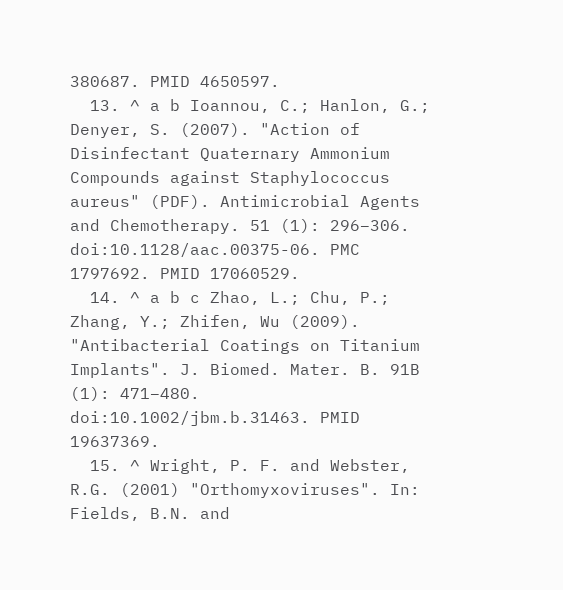380687. PMID 4650597.
  13. ^ a b Ioannou, C.; Hanlon, G.; Denyer, S. (2007). "Action of Disinfectant Quaternary Ammonium Compounds against Staphylococcus aureus" (PDF). Antimicrobial Agents and Chemotherapy. 51 (1): 296–306. doi:10.1128/aac.00375-06. PMC 1797692. PMID 17060529.
  14. ^ a b c Zhao, L.; Chu, P.; Zhang, Y.; Zhifen, Wu (2009). "Antibacterial Coatings on Titanium Implants". J. Biomed. Mater. B. 91B (1): 471–480. doi:10.1002/jbm.b.31463. PMID 19637369.
  15. ^ Wright, P. F. and Webster, R.G. (2001) "Orthomyxoviruses". In: Fields, B.N. and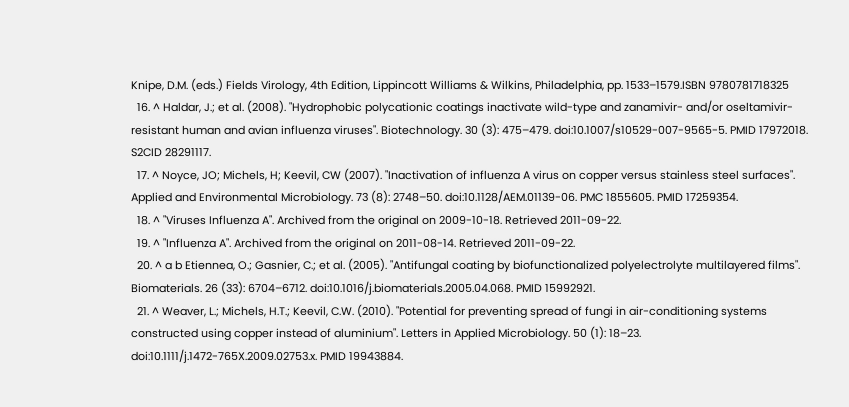Knipe, D.M. (eds.) Fields Virology, 4th Edition, Lippincott Williams & Wilkins, Philadelphia, pp. 1533–1579.ISBN 9780781718325
  16. ^ Haldar, J.; et al. (2008). "Hydrophobic polycationic coatings inactivate wild-type and zanamivir- and/or oseltamivir-resistant human and avian influenza viruses". Biotechnology. 30 (3): 475–479. doi:10.1007/s10529-007-9565-5. PMID 17972018. S2CID 28291117.
  17. ^ Noyce, JO; Michels, H; Keevil, CW (2007). "Inactivation of influenza A virus on copper versus stainless steel surfaces". Applied and Environmental Microbiology. 73 (8): 2748–50. doi:10.1128/AEM.01139-06. PMC 1855605. PMID 17259354.
  18. ^ "Viruses Influenza A". Archived from the original on 2009-10-18. Retrieved 2011-09-22.
  19. ^ "Influenza A". Archived from the original on 2011-08-14. Retrieved 2011-09-22.
  20. ^ a b Etiennea, O.; Gasnier, C.; et al. (2005). "Antifungal coating by biofunctionalized polyelectrolyte multilayered films". Biomaterials. 26 (33): 6704–6712. doi:10.1016/j.biomaterials.2005.04.068. PMID 15992921.
  21. ^ Weaver, L.; Michels, H.T.; Keevil, C.W. (2010). "Potential for preventing spread of fungi in air-conditioning systems constructed using copper instead of aluminium". Letters in Applied Microbiology. 50 (1): 18–23. doi:10.1111/j.1472-765X.2009.02753.x. PMID 19943884.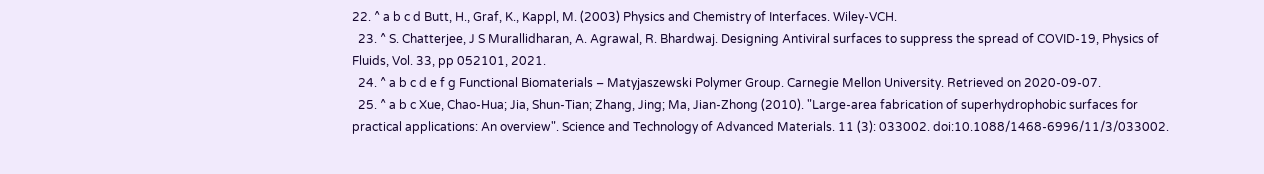22. ^ a b c d Butt, H., Graf, K., Kappl, M. (2003) Physics and Chemistry of Interfaces. Wiley-VCH.
  23. ^ S. Chatterjee, J S Murallidharan, A. Agrawal, R. Bhardwaj. Designing Antiviral surfaces to suppress the spread of COVID-19, Physics of Fluids, Vol. 33, pp 052101, 2021.
  24. ^ a b c d e f g Functional Biomaterials – Matyjaszewski Polymer Group. Carnegie Mellon University. Retrieved on 2020-09-07.
  25. ^ a b c Xue, Chao-Hua; Jia, Shun-Tian; Zhang, Jing; Ma, Jian-Zhong (2010). "Large-area fabrication of superhydrophobic surfaces for practical applications: An overview". Science and Technology of Advanced Materials. 11 (3): 033002. doi:10.1088/1468-6996/11/3/033002.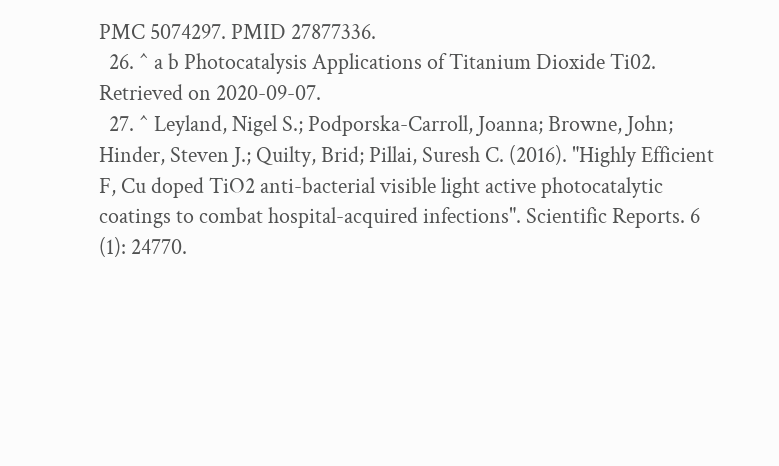PMC 5074297. PMID 27877336.
  26. ^ a b Photocatalysis Applications of Titanium Dioxide Ti02. Retrieved on 2020-09-07.
  27. ^ Leyland, Nigel S.; Podporska-Carroll, Joanna; Browne, John; Hinder, Steven J.; Quilty, Brid; Pillai, Suresh C. (2016). "Highly Efficient F, Cu doped TiO2 anti-bacterial visible light active photocatalytic coatings to combat hospital-acquired infections". Scientific Reports. 6 (1): 24770.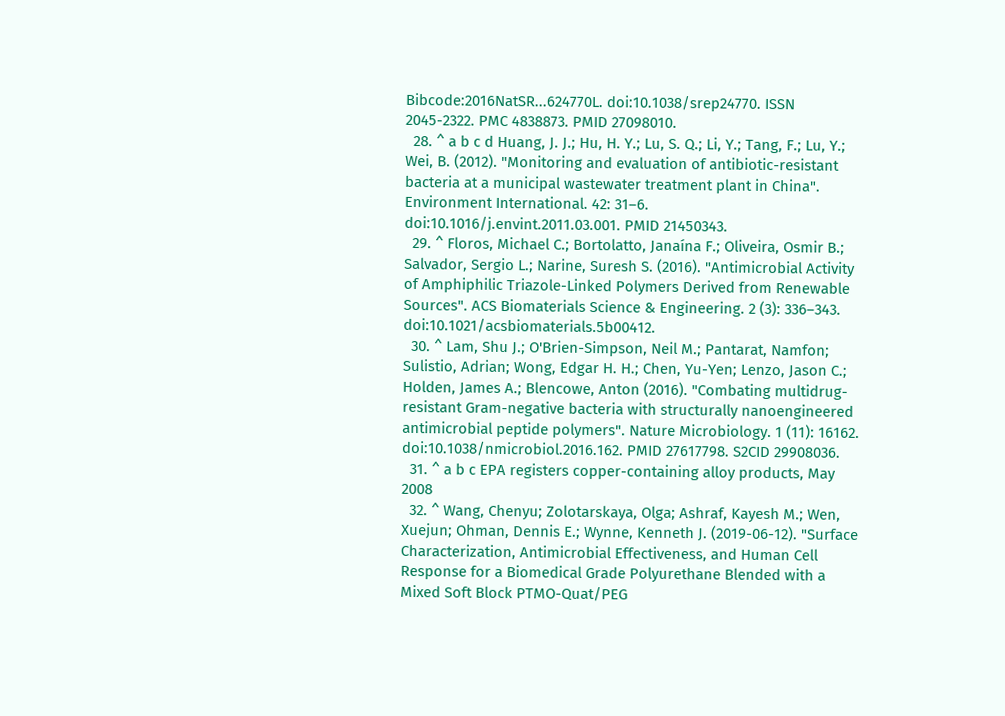Bibcode:2016NatSR...624770L. doi:10.1038/srep24770. ISSN 2045-2322. PMC 4838873. PMID 27098010.
  28. ^ a b c d Huang, J. J.; Hu, H. Y.; Lu, S. Q.; Li, Y.; Tang, F.; Lu, Y.; Wei, B. (2012). "Monitoring and evaluation of antibiotic-resistant bacteria at a municipal wastewater treatment plant in China". Environment International. 42: 31–6. doi:10.1016/j.envint.2011.03.001. PMID 21450343.
  29. ^ Floros, Michael C.; Bortolatto, Janaína F.; Oliveira, Osmir B.; Salvador, Sergio L.; Narine, Suresh S. (2016). "Antimicrobial Activity of Amphiphilic Triazole-Linked Polymers Derived from Renewable Sources". ACS Biomaterials Science & Engineering. 2 (3): 336–343. doi:10.1021/acsbiomaterials.5b00412.
  30. ^ Lam, Shu J.; O'Brien-Simpson, Neil M.; Pantarat, Namfon; Sulistio, Adrian; Wong, Edgar H. H.; Chen, Yu-Yen; Lenzo, Jason C.; Holden, James A.; Blencowe, Anton (2016). "Combating multidrug-resistant Gram-negative bacteria with structurally nanoengineered antimicrobial peptide polymers". Nature Microbiology. 1 (11): 16162. doi:10.1038/nmicrobiol.2016.162. PMID 27617798. S2CID 29908036.
  31. ^ a b c EPA registers copper-containing alloy products, May 2008
  32. ^ Wang, Chenyu; Zolotarskaya, Olga; Ashraf, Kayesh M.; Wen, Xuejun; Ohman, Dennis E.; Wynne, Kenneth J. (2019-06-12). "Surface Characterization, Antimicrobial Effectiveness, and Human Cell Response for a Biomedical Grade Polyurethane Blended with a Mixed Soft Block PTMO-Quat/PEG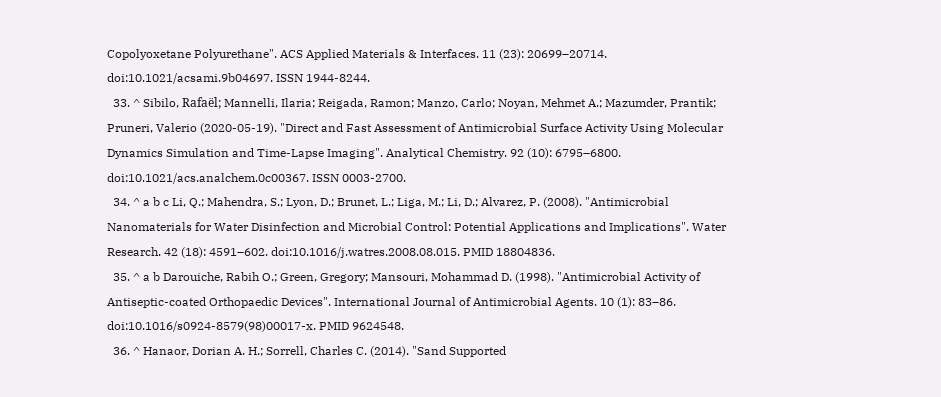Copolyoxetane Polyurethane". ACS Applied Materials & Interfaces. 11 (23): 20699–20714. doi:10.1021/acsami.9b04697. ISSN 1944-8244.
  33. ^ Sibilo, Rafaël; Mannelli, Ilaria; Reigada, Ramon; Manzo, Carlo; Noyan, Mehmet A.; Mazumder, Prantik; Pruneri, Valerio (2020-05-19). "Direct and Fast Assessment of Antimicrobial Surface Activity Using Molecular Dynamics Simulation and Time-Lapse Imaging". Analytical Chemistry. 92 (10): 6795–6800. doi:10.1021/acs.analchem.0c00367. ISSN 0003-2700.
  34. ^ a b c Li, Q.; Mahendra, S.; Lyon, D.; Brunet, L.; Liga, M.; Li, D.; Alvarez, P. (2008). "Antimicrobial Nanomaterials for Water Disinfection and Microbial Control: Potential Applications and Implications". Water Research. 42 (18): 4591–602. doi:10.1016/j.watres.2008.08.015. PMID 18804836.
  35. ^ a b Darouiche, Rabih O.; Green, Gregory; Mansouri, Mohammad D. (1998). "Antimicrobial Activity of Antiseptic-coated Orthopaedic Devices". International Journal of Antimicrobial Agents. 10 (1): 83–86. doi:10.1016/s0924-8579(98)00017-x. PMID 9624548.
  36. ^ Hanaor, Dorian A. H.; Sorrell, Charles C. (2014). "Sand Supported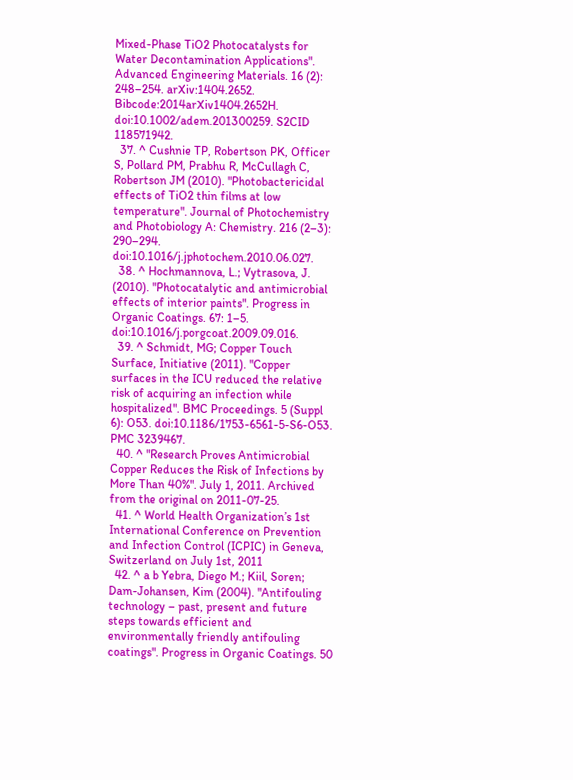Mixed-Phase TiO2 Photocatalysts for Water Decontamination Applications". Advanced Engineering Materials. 16 (2): 248–254. arXiv:1404.2652. Bibcode:2014arXiv1404.2652H. doi:10.1002/adem.201300259. S2CID 118571942.
  37. ^ Cushnie TP, Robertson PK, Officer S, Pollard PM, Prabhu R, McCullagh C, Robertson JM (2010). "Photobactericidal effects of TiO2 thin films at low temperature". Journal of Photochemistry and Photobiology A: Chemistry. 216 (2–3): 290–294. doi:10.1016/j.jphotochem.2010.06.027.
  38. ^ Hochmannova, L.; Vytrasova, J. (2010). "Photocatalytic and antimicrobial effects of interior paints". Progress in Organic Coatings. 67: 1–5. doi:10.1016/j.porgcoat.2009.09.016.
  39. ^ Schmidt, MG; Copper Touch Surface, Initiative (2011). "Copper surfaces in the ICU reduced the relative risk of acquiring an infection while hospitalized". BMC Proceedings. 5 (Suppl 6): O53. doi:10.1186/1753-6561-5-S6-O53. PMC 3239467.
  40. ^ "Research Proves Antimicrobial Copper Reduces the Risk of Infections by More Than 40%". July 1, 2011. Archived from the original on 2011-07-25.
  41. ^ World Health Organization’s 1st International Conference on Prevention and Infection Control (ICPIC) in Geneva, Switzerland on July 1st, 2011
  42. ^ a b Yebra, Diego M.; Kiil, Soren; Dam-Johansen, Kim (2004). "Antifouling technology – past, present and future steps towards efficient and environmentally friendly antifouling coatings". Progress in Organic Coatings. 50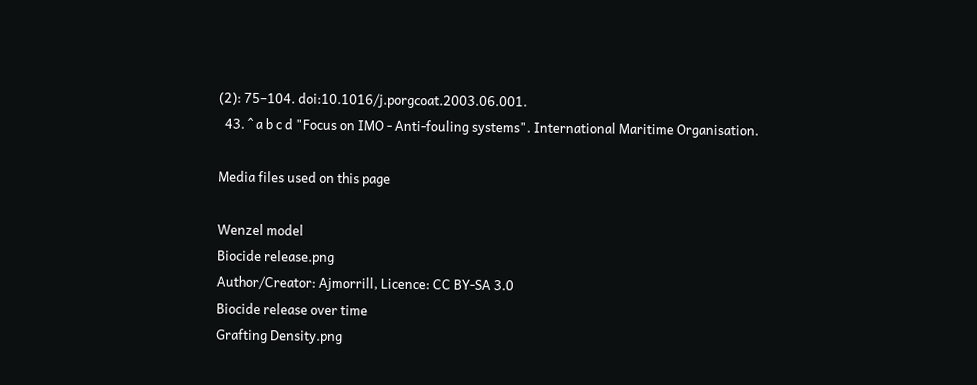(2): 75–104. doi:10.1016/j.porgcoat.2003.06.001.
  43. ^ a b c d "Focus on IMO - Anti-fouling systems". International Maritime Organisation.

Media files used on this page

Wenzel model
Biocide release.png
Author/Creator: Ajmorrill, Licence: CC BY-SA 3.0
Biocide release over time
Grafting Density.png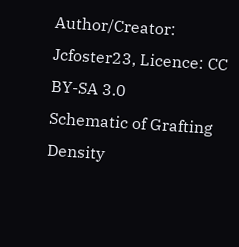Author/Creator: Jcfoster23, Licence: CC BY-SA 3.0
Schematic of Grafting Density